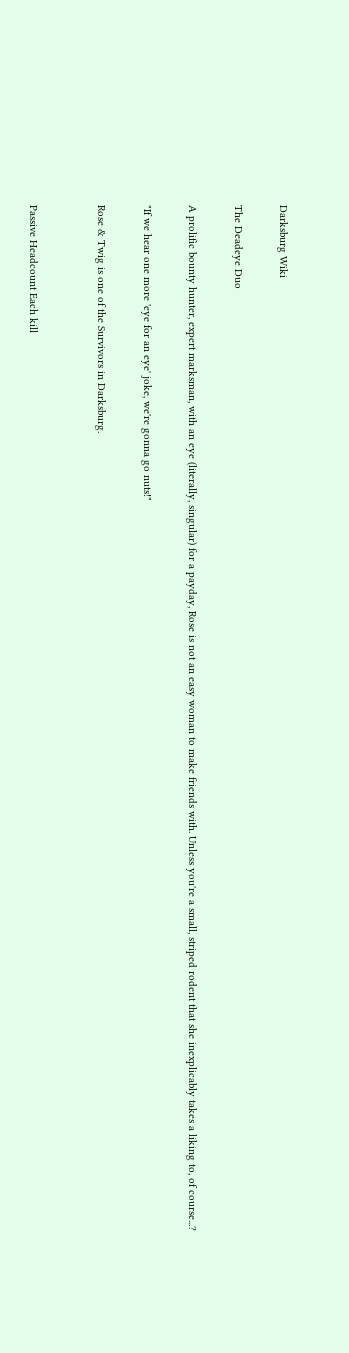Darksburg Wiki

The Deadeye Duo

A prolific bounty hunter, expert marksman, with an eye (literally, singular) for a payday, Rose is not an easy woman to make friends with. Unless you're a small, striped rodent that she inexplicably takes a liking to, of course...?

"If we hear one more 'eye for an eye' joke, we're gonna go nuts!"

Rose & Twig is one of the Survivors in Darksburg.


Passive Headcount Each kill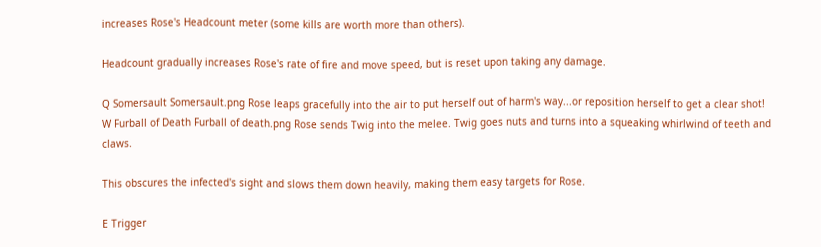increases Rose's Headcount meter (some kills are worth more than others).

Headcount gradually increases Rose's rate of fire and move speed, but is reset upon taking any damage.

Q Somersault Somersault.png Rose leaps gracefully into the air to put herself out of harm's way...or reposition herself to get a clear shot!
W Furball of Death Furball of death.png Rose sends Twig into the melee. Twig goes nuts and turns into a squeaking whirlwind of teeth and claws.

This obscures the infected's sight and slows them down heavily, making them easy targets for Rose.

E Trigger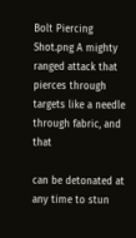Bolt Piercing Shot.png A mighty ranged attack that pierces through targets like a needle through fabric, and that

can be detonated at any time to stun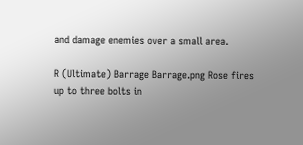and damage enemies over a small area.

R (Ultimate) Barrage Barrage.png Rose fires up to three bolts in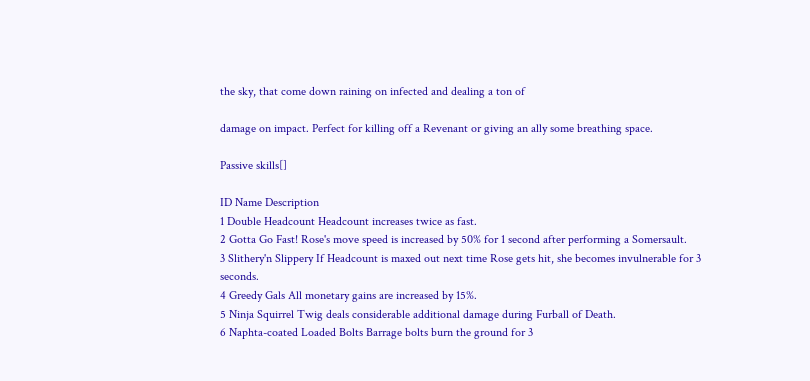the sky, that come down raining on infected and dealing a ton of

damage on impact. Perfect for killing off a Revenant or giving an ally some breathing space.

Passive skills[]

ID Name Description
1 Double Headcount Headcount increases twice as fast.
2 Gotta Go Fast! Rose's move speed is increased by 50% for 1 second after performing a Somersault.
3 Slithery'n Slippery If Headcount is maxed out next time Rose gets hit, she becomes invulnerable for 3 seconds.
4 Greedy Gals All monetary gains are increased by 15%.
5 Ninja Squirrel Twig deals considerable additional damage during Furball of Death.
6 Naphta-coated Loaded Bolts Barrage bolts burn the ground for 3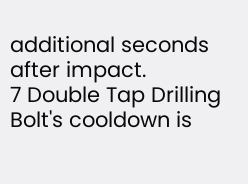additional seconds after impact.
7 Double Tap Drilling Bolt's cooldown is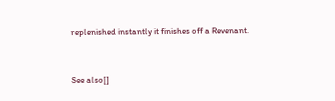replenished instantly it finishes off a Revenant.


See also[]